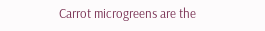Carrot microgreens are the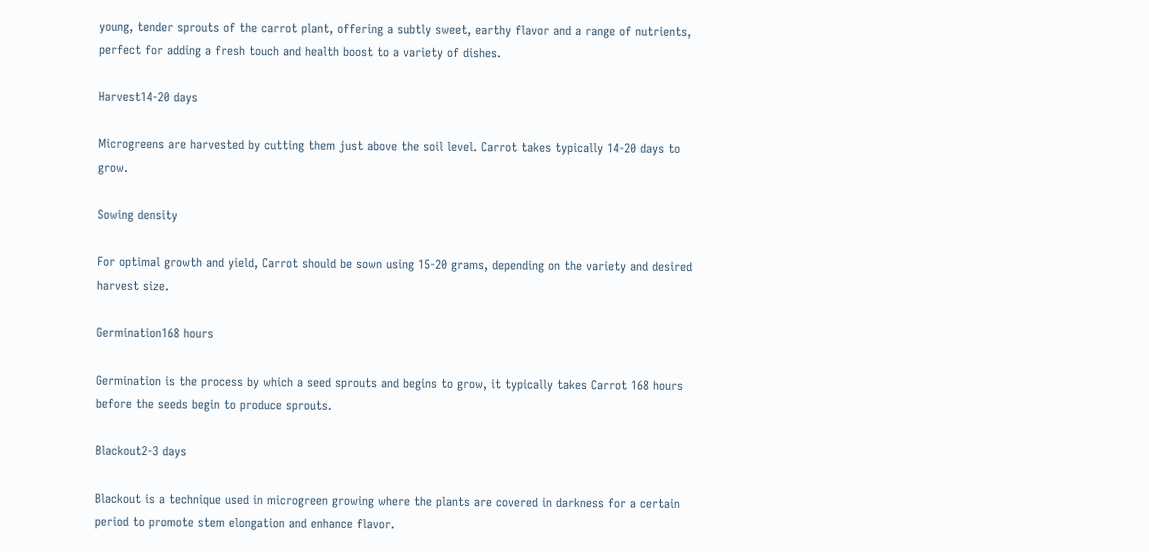young, tender sprouts of the carrot plant, offering a subtly sweet, earthy flavor and a range of nutrients, perfect for adding a fresh touch and health boost to a variety of dishes.

Harvest14-20 days

Microgreens are harvested by cutting them just above the soil level. Carrot takes typically 14-20 days to grow.

Sowing density

For optimal growth and yield, Carrot should be sown using 15-20 grams, depending on the variety and desired harvest size.

Germination168 hours

Germination is the process by which a seed sprouts and begins to grow, it typically takes Carrot 168 hours before the seeds begin to produce sprouts.

Blackout2-3 days

Blackout is a technique used in microgreen growing where the plants are covered in darkness for a certain period to promote stem elongation and enhance flavor.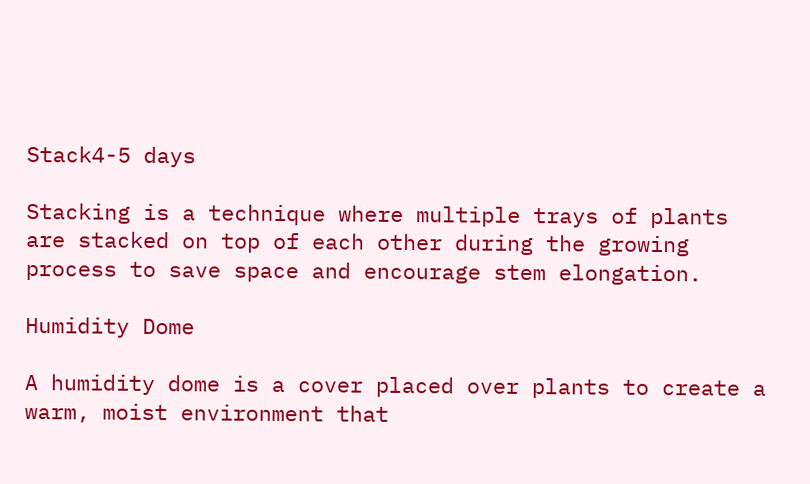Stack4-5 days

Stacking is a technique where multiple trays of plants are stacked on top of each other during the growing process to save space and encourage stem elongation.

Humidity Dome

A humidity dome is a cover placed over plants to create a warm, moist environment that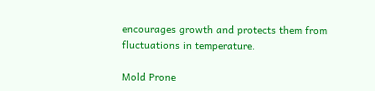encourages growth and protects them from fluctuations in temperature.

Mold Prone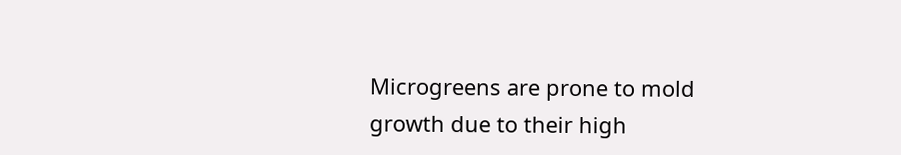Microgreens are prone to mold growth due to their high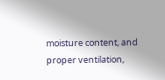moisture content, and proper ventilation,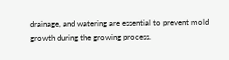drainage, and watering are essential to prevent mold growth during the growing process.